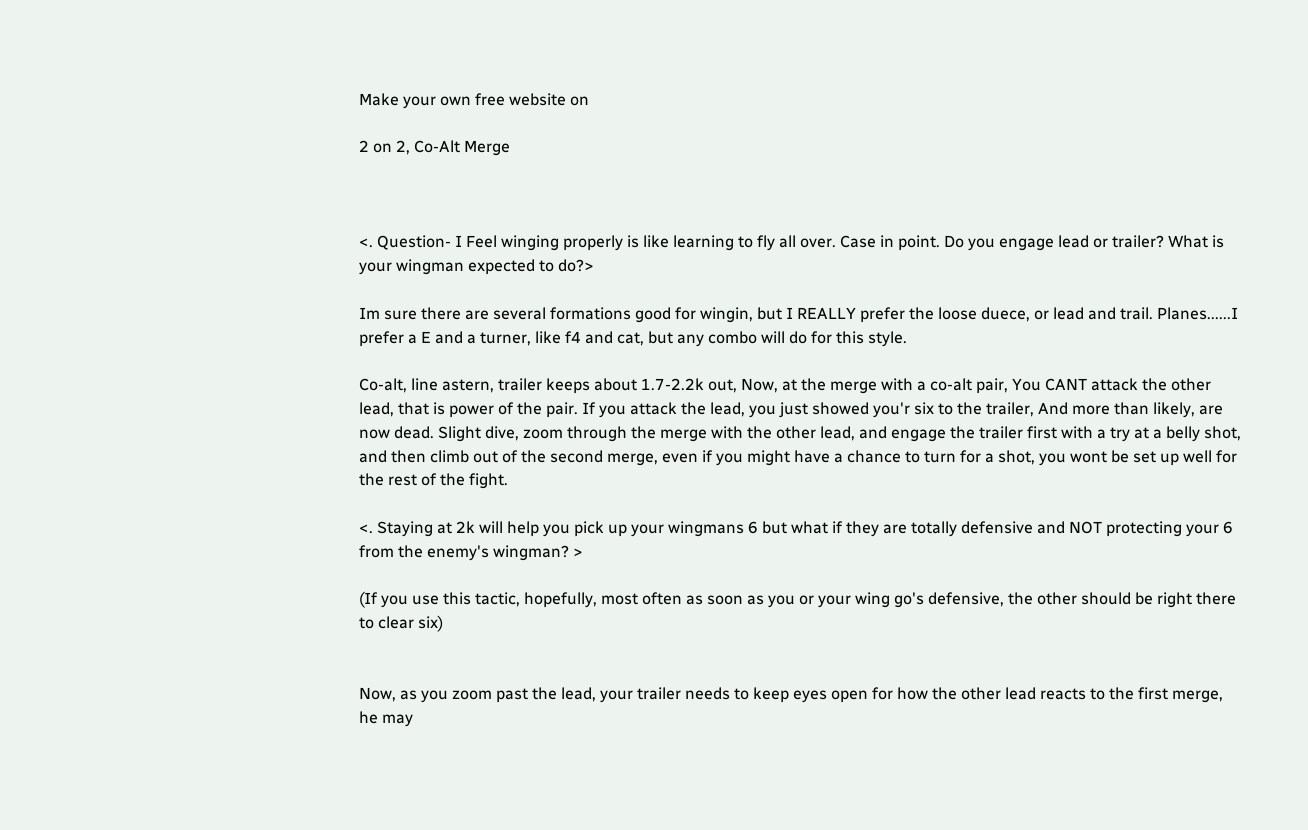Make your own free website on

2 on 2, Co-Alt Merge



<. Question- I Feel winging properly is like learning to fly all over. Case in point. Do you engage lead or trailer? What is your wingman expected to do?>

Im sure there are several formations good for wingin, but I REALLY prefer the loose duece, or lead and trail. Planes......I prefer a E and a turner, like f4 and cat, but any combo will do for this style.

Co-alt, line astern, trailer keeps about 1.7-2.2k out, Now, at the merge with a co-alt pair, You CANT attack the other lead, that is power of the pair. If you attack the lead, you just showed you'r six to the trailer, And more than likely, are now dead. Slight dive, zoom through the merge with the other lead, and engage the trailer first with a try at a belly shot, and then climb out of the second merge, even if you might have a chance to turn for a shot, you wont be set up well for the rest of the fight.

<. Staying at 2k will help you pick up your wingmans 6 but what if they are totally defensive and NOT protecting your 6 from the enemy's wingman? >

(If you use this tactic, hopefully, most often as soon as you or your wing go's defensive, the other should be right there to clear six)


Now, as you zoom past the lead, your trailer needs to keep eyes open for how the other lead reacts to the first merge, he may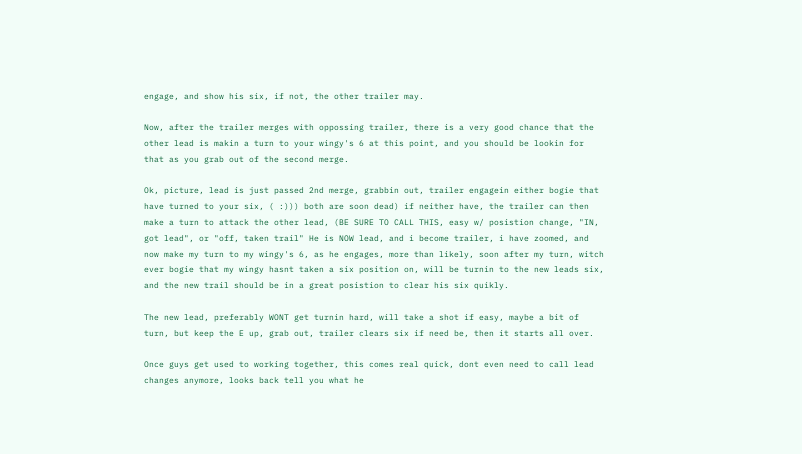engage, and show his six, if not, the other trailer may.

Now, after the trailer merges with oppossing trailer, there is a very good chance that the other lead is makin a turn to your wingy's 6 at this point, and you should be lookin for that as you grab out of the second merge.

Ok, picture, lead is just passed 2nd merge, grabbin out, trailer engagein either bogie that have turned to your six, ( :))) both are soon dead) if neither have, the trailer can then make a turn to attack the other lead, (BE SURE TO CALL THIS, easy w/ posistion change, "IN, got lead", or "off, taken trail" He is NOW lead, and i become trailer, i have zoomed, and now make my turn to my wingy's 6, as he engages, more than likely, soon after my turn, witch ever bogie that my wingy hasnt taken a six position on, will be turnin to the new leads six, and the new trail should be in a great posistion to clear his six quikly.

The new lead, preferably WONT get turnin hard, will take a shot if easy, maybe a bit of turn, but keep the E up, grab out, trailer clears six if need be, then it starts all over.

Once guys get used to working together, this comes real quick, dont even need to call lead changes anymore, looks back tell you what he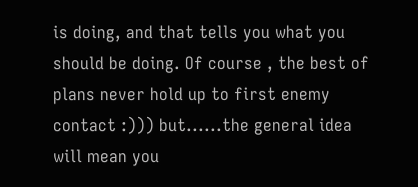is doing, and that tells you what you should be doing. Of course , the best of plans never hold up to first enemy contact :))) but......the general idea will mean you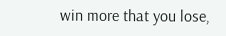win more that you lose,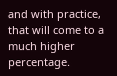and with practice, that will come to a much higher percentage.